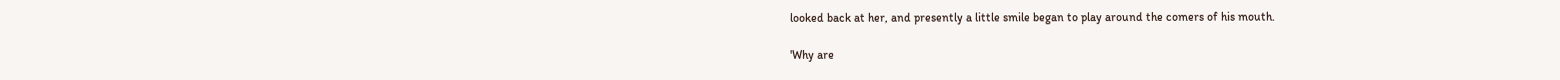looked back at her, and presently a little smile began to play around the comers of his mouth.

'Why are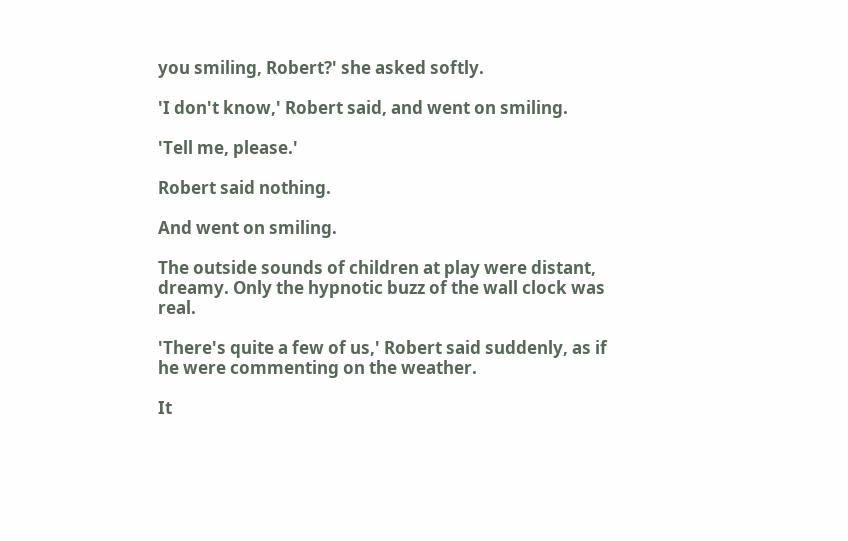you smiling, Robert?' she asked softly.

'I don't know,' Robert said, and went on smiling.

'Tell me, please.'

Robert said nothing.

And went on smiling.

The outside sounds of children at play were distant, dreamy. Only the hypnotic buzz of the wall clock was real.

'There's quite a few of us,' Robert said suddenly, as if he were commenting on the weather.

It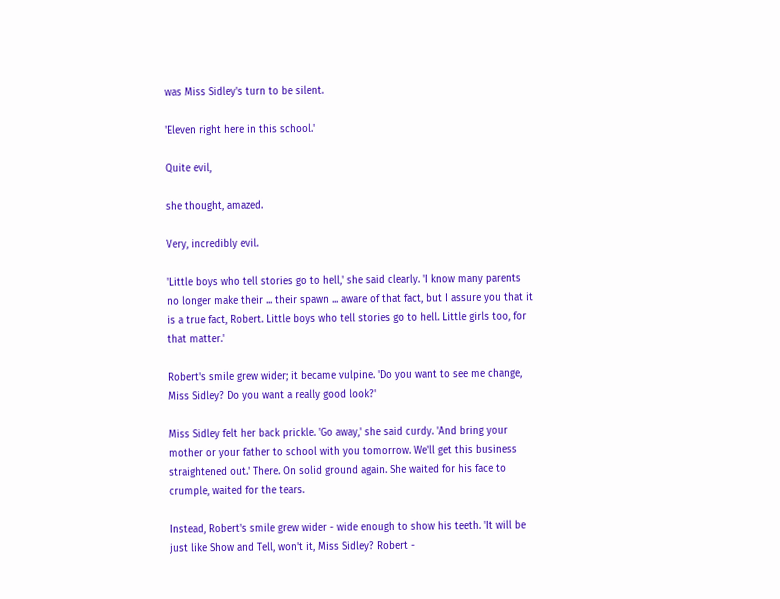was Miss Sidley's turn to be silent.

'Eleven right here in this school.'

Quite evil,

she thought, amazed.

Very, incredibly evil.

'Little boys who tell stories go to hell,' she said clearly. 'I know many parents no longer make their ... their spawn ... aware of that fact, but I assure you that it is a true fact, Robert. Little boys who tell stories go to hell. Little girls too, for that matter.'

Robert's smile grew wider; it became vulpine. 'Do you want to see me change, Miss Sidley? Do you want a really good look?'

Miss Sidley felt her back prickle. 'Go away,' she said curdy. 'And bring your mother or your father to school with you tomorrow. We'll get this business straightened out.' There. On solid ground again. She waited for his face to crumple, waited for the tears.

Instead, Robert's smile grew wider - wide enough to show his teeth. 'It will be just like Show and Tell, won't it, Miss Sidley? Robert -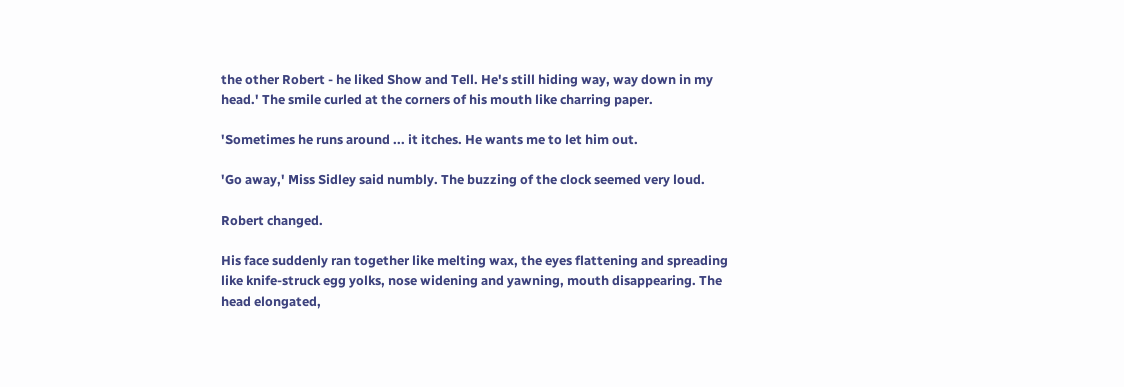the other Robert - he liked Show and Tell. He's still hiding way, way down in my head.' The smile curled at the corners of his mouth like charring paper.

'Sometimes he runs around ... it itches. He wants me to let him out.

'Go away,' Miss Sidley said numbly. The buzzing of the clock seemed very loud.

Robert changed.

His face suddenly ran together like melting wax, the eyes flattening and spreading like knife-struck egg yolks, nose widening and yawning, mouth disappearing. The head elongated,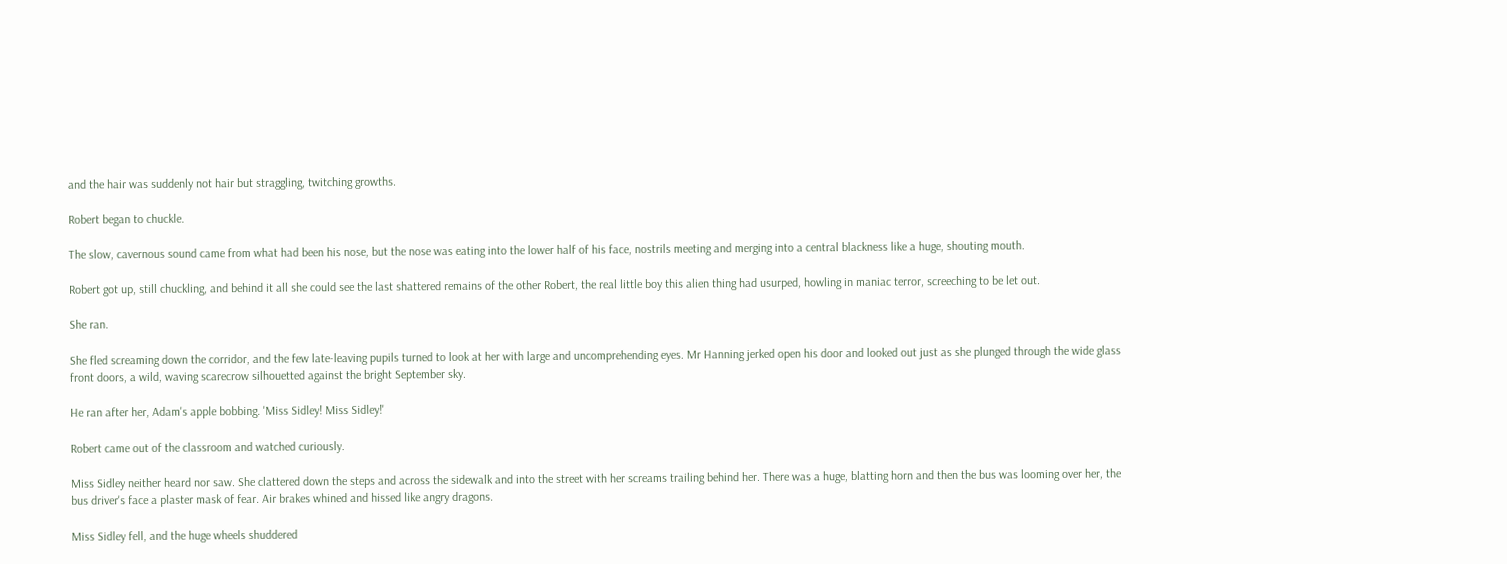and the hair was suddenly not hair but straggling, twitching growths.

Robert began to chuckle.

The slow, cavernous sound came from what had been his nose, but the nose was eating into the lower half of his face, nostrils meeting and merging into a central blackness like a huge, shouting mouth.

Robert got up, still chuckling, and behind it all she could see the last shattered remains of the other Robert, the real little boy this alien thing had usurped, howling in maniac terror, screeching to be let out.

She ran.

She fled screaming down the corridor, and the few late-leaving pupils turned to look at her with large and uncomprehending eyes. Mr Hanning jerked open his door and looked out just as she plunged through the wide glass front doors, a wild, waving scarecrow silhouetted against the bright September sky.

He ran after her, Adam's apple bobbing. 'Miss Sidley! Miss Sidley!'

Robert came out of the classroom and watched curiously.

Miss Sidley neither heard nor saw. She clattered down the steps and across the sidewalk and into the street with her screams trailing behind her. There was a huge, blatting horn and then the bus was looming over her, the bus driver's face a plaster mask of fear. Air brakes whined and hissed like angry dragons.

Miss Sidley fell, and the huge wheels shuddered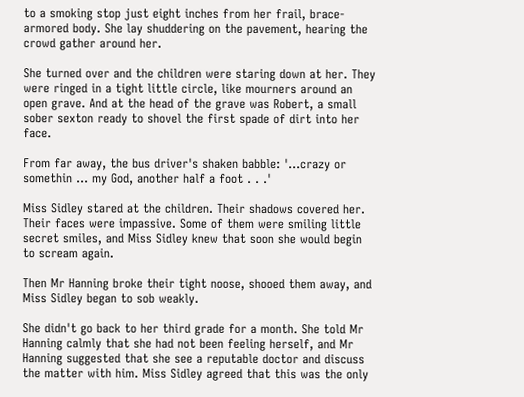to a smoking stop just eight inches from her frail, brace- armored body. She lay shuddering on the pavement, hearing the crowd gather around her.

She turned over and the children were staring down at her. They were ringed in a tight little circle, like mourners around an open grave. And at the head of the grave was Robert, a small sober sexton ready to shovel the first spade of dirt into her face.

From far away, the bus driver's shaken babble: '...crazy or somethin ... my God, another half a foot . . .'

Miss Sidley stared at the children. Their shadows covered her. Their faces were impassive. Some of them were smiling little secret smiles, and Miss Sidley knew that soon she would begin to scream again.

Then Mr Hanning broke their tight noose, shooed them away, and Miss Sidley began to sob weakly.

She didn't go back to her third grade for a month. She told Mr Hanning calmly that she had not been feeling herself, and Mr Hanning suggested that she see a reputable doctor and discuss the matter with him. Miss Sidley agreed that this was the only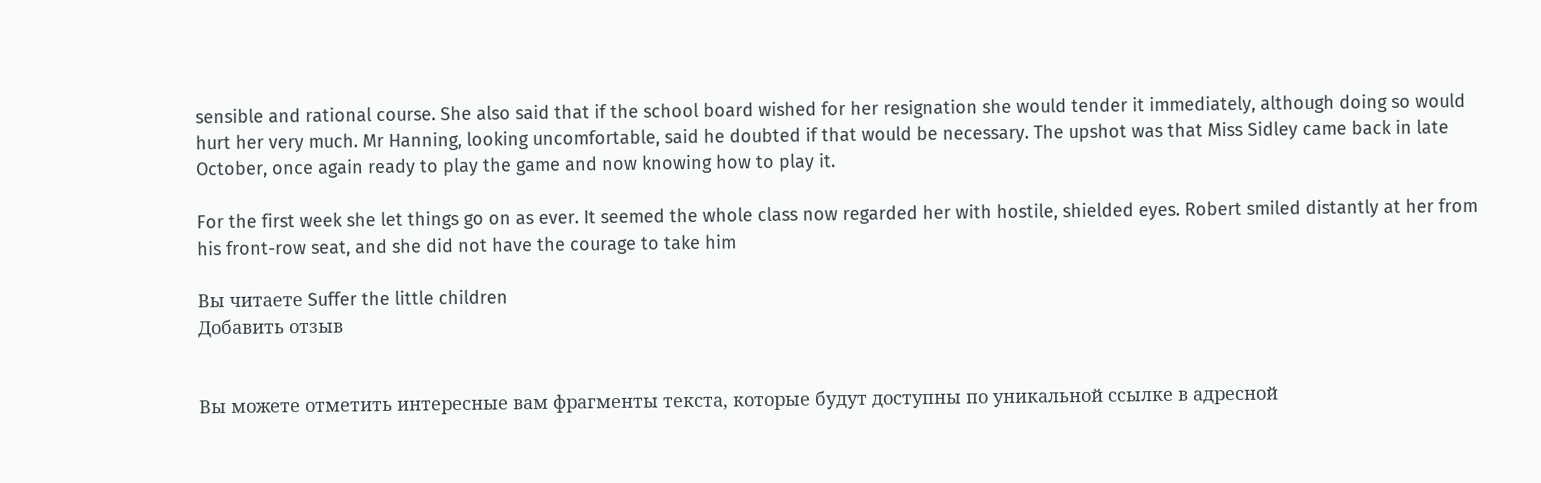sensible and rational course. She also said that if the school board wished for her resignation she would tender it immediately, although doing so would hurt her very much. Mr Hanning, looking uncomfortable, said he doubted if that would be necessary. The upshot was that Miss Sidley came back in late October, once again ready to play the game and now knowing how to play it.

For the first week she let things go on as ever. It seemed the whole class now regarded her with hostile, shielded eyes. Robert smiled distantly at her from his front-row seat, and she did not have the courage to take him

Вы читаете Suffer the little children
Добавить отзыв


Вы можете отметить интересные вам фрагменты текста, которые будут доступны по уникальной ссылке в адресной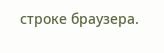строке браузера.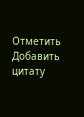Отметить Добавить цитату